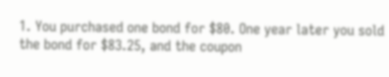1. You purchased one bond for $80. One year later you sold the bond for $83.25, and the coupon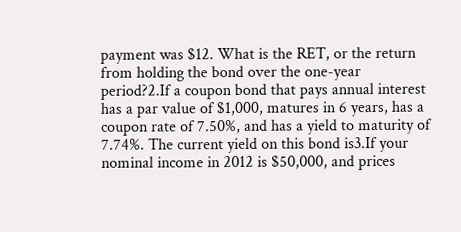payment was $12. What is the RET, or the return from holding the bond over the one-year period?2.If a coupon bond that pays annual interest has a par value of $1,000, matures in 6 years, has a coupon rate of 7.50%, and has a yield to maturity of 7.74%. The current yield on this bond is3.If your nominal income in 2012 is $50,000, and prices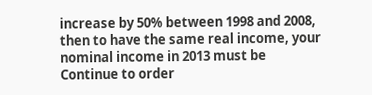increase by 50% between 1998 and 2008, then to have the same real income, your nominal income in 2013 must be
Continue to order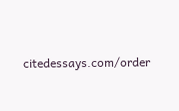citedessays.com/order